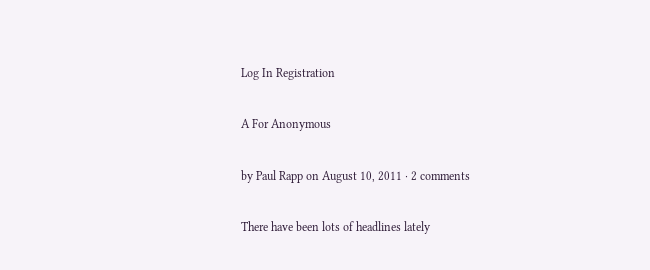Log In Registration

A For Anonymous

by Paul Rapp on August 10, 2011 · 2 comments

There have been lots of headlines lately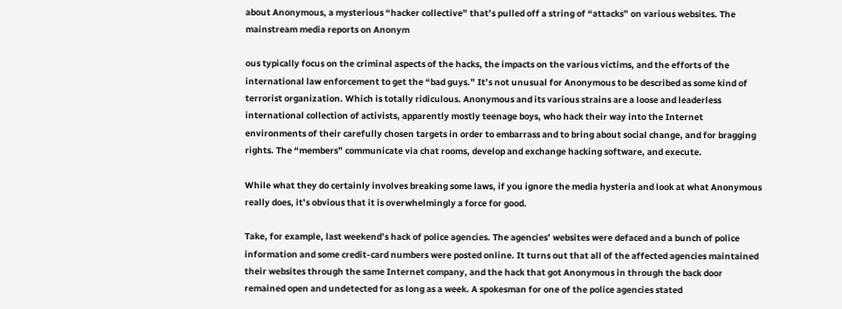about Anonymous, a mysterious “hacker collective” that’s pulled off a string of “attacks” on various websites. The mainstream media reports on Anonym

ous typically focus on the criminal aspects of the hacks, the impacts on the various victims, and the efforts of the international law enforcement to get the “bad guys.” It’s not unusual for Anonymous to be described as some kind of terrorist organization. Which is totally ridiculous. Anonymous and its various strains are a loose and leaderless international collection of activists, apparently mostly teenage boys, who hack their way into the Internet environments of their carefully chosen targets in order to embarrass and to bring about social change, and for bragging rights. The “members” communicate via chat rooms, develop and exchange hacking software, and execute.

While what they do certainly involves breaking some laws, if you ignore the media hysteria and look at what Anonymous really does, it’s obvious that it is overwhelmingly a force for good.

Take, for example, last weekend’s hack of police agencies. The agencies’ websites were defaced and a bunch of police information and some credit-card numbers were posted online. It turns out that all of the affected agencies maintained their websites through the same Internet company, and the hack that got Anonymous in through the back door remained open and undetected for as long as a week. A spokesman for one of the police agencies stated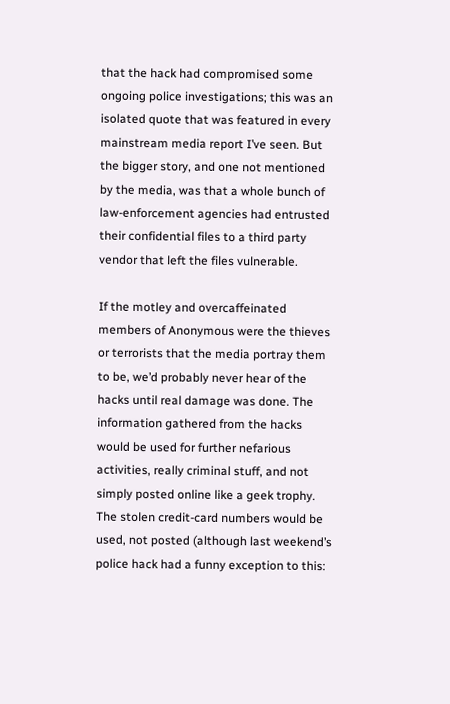that the hack had compromised some ongoing police investigations; this was an isolated quote that was featured in every mainstream media report I’ve seen. But the bigger story, and one not mentioned by the media, was that a whole bunch of law-enforcement agencies had entrusted their confidential files to a third party vendor that left the files vulnerable.

If the motley and overcaffeinated members of Anonymous were the thieves or terrorists that the media portray them to be, we’d probably never hear of the hacks until real damage was done. The information gathered from the hacks would be used for further nefarious activities, really criminal stuff, and not simply posted online like a geek trophy. The stolen credit-card numbers would be used, not posted (although last weekend’s police hack had a funny exception to this: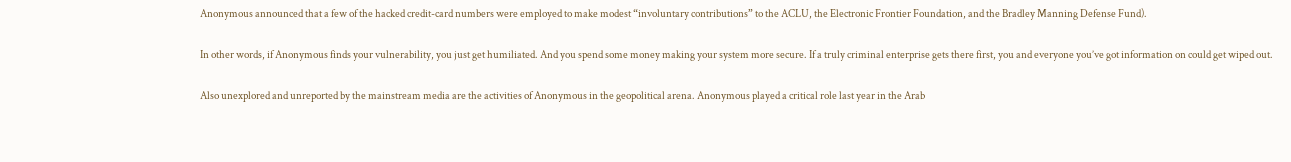Anonymous announced that a few of the hacked credit-card numbers were employed to make modest “involuntary contributions” to the ACLU, the Electronic Frontier Foundation, and the Bradley Manning Defense Fund).

In other words, if Anonymous finds your vulnerability, you just get humiliated. And you spend some money making your system more secure. If a truly criminal enterprise gets there first, you and everyone you’ve got information on could get wiped out.

Also unexplored and unreported by the mainstream media are the activities of Anonymous in the geopolitical arena. Anonymous played a critical role last year in the Arab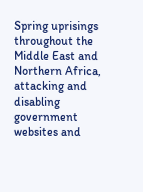Spring uprisings throughout the Middle East and Northern Africa, attacking and disabling government websites and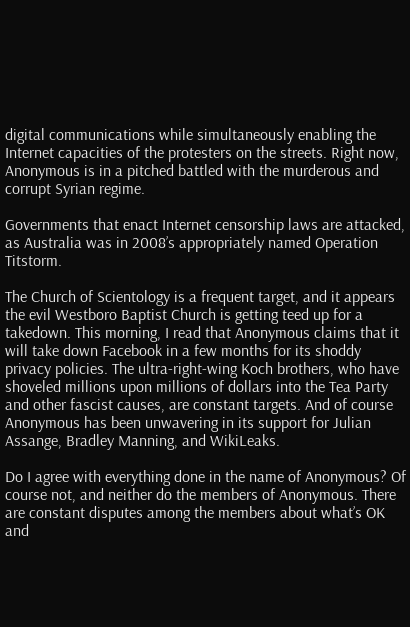digital communications while simultaneously enabling the Internet capacities of the protesters on the streets. Right now, Anonymous is in a pitched battled with the murderous and corrupt Syrian regime.

Governments that enact Internet censorship laws are attacked, as Australia was in 2008’s appropriately named Operation Titstorm.

The Church of Scientology is a frequent target, and it appears the evil Westboro Baptist Church is getting teed up for a takedown. This morning, I read that Anonymous claims that it will take down Facebook in a few months for its shoddy privacy policies. The ultra-right-wing Koch brothers, who have shoveled millions upon millions of dollars into the Tea Party and other fascist causes, are constant targets. And of course Anonymous has been unwavering in its support for Julian Assange, Bradley Manning, and WikiLeaks.

Do I agree with everything done in the name of Anonymous? Of course not, and neither do the members of Anonymous. There are constant disputes among the members about what’s OK and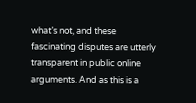what’s not, and these fascinating disputes are utterly transparent in public online arguments. And as this is a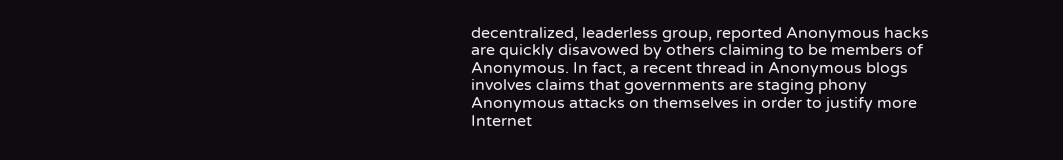decentralized, leaderless group, reported Anonymous hacks are quickly disavowed by others claiming to be members of Anonymous. In fact, a recent thread in Anonymous blogs involves claims that governments are staging phony Anonymous attacks on themselves in order to justify more Internet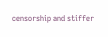censorship and stiffer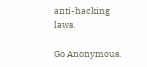anti-hacking laws.

Go Anonymous.